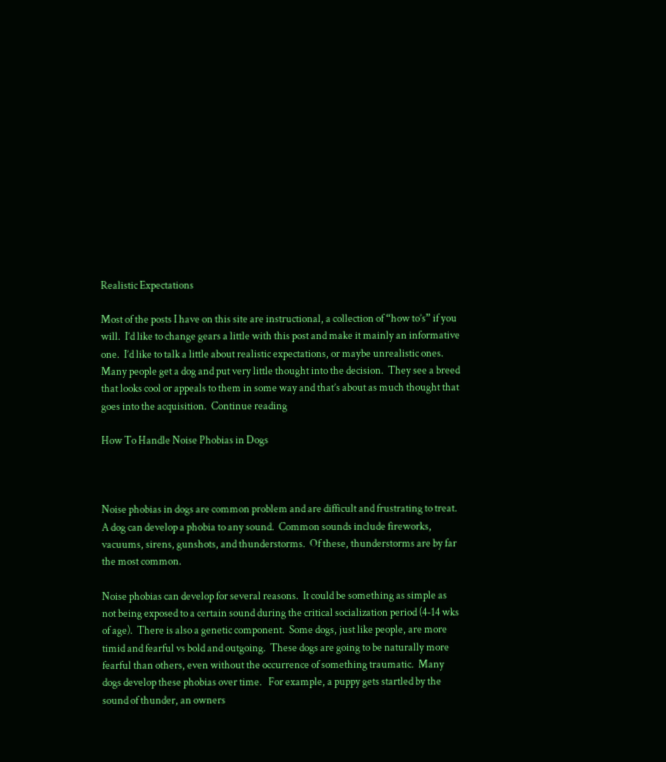Realistic Expectations

Most of the posts I have on this site are instructional, a collection of “how to’s” if you will.  I’d like to change gears a little with this post and make it mainly an informative one.  I’d like to talk a little about realistic expectations, or maybe unrealistic ones.  Many people get a dog and put very little thought into the decision.  They see a breed that looks cool or appeals to them in some way and that’s about as much thought that goes into the acquisition.  Continue reading

How To Handle Noise Phobias in Dogs



Noise phobias in dogs are common problem and are difficult and frustrating to treat.  A dog can develop a phobia to any sound.  Common sounds include fireworks, vacuums, sirens, gunshots, and thunderstorms.  Of these, thunderstorms are by far the most common.

Noise phobias can develop for several reasons.  It could be something as simple as not being exposed to a certain sound during the critical socialization period (4-14 wks of age).  There is also a genetic component.  Some dogs, just like people, are more timid and fearful vs bold and outgoing.  These dogs are going to be naturally more fearful than others, even without the occurrence of something traumatic.  Many dogs develop these phobias over time.   For example, a puppy gets startled by the sound of thunder, an owners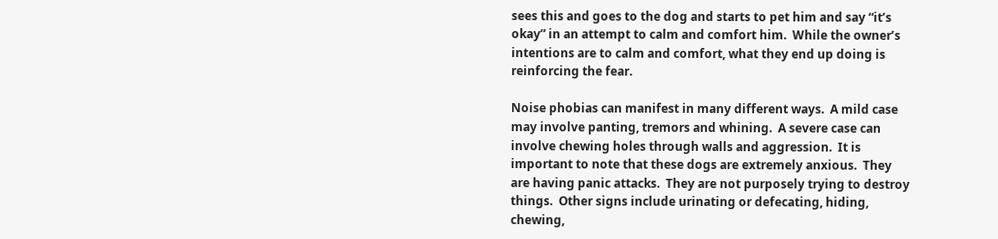sees this and goes to the dog and starts to pet him and say “it’s okay” in an attempt to calm and comfort him.  While the owner’s intentions are to calm and comfort, what they end up doing is reinforcing the fear.

Noise phobias can manifest in many different ways.  A mild case may involve panting, tremors and whining.  A severe case can involve chewing holes through walls and aggression.  It is important to note that these dogs are extremely anxious.  They are having panic attacks.  They are not purposely trying to destroy things.  Other signs include urinating or defecating, hiding, chewing,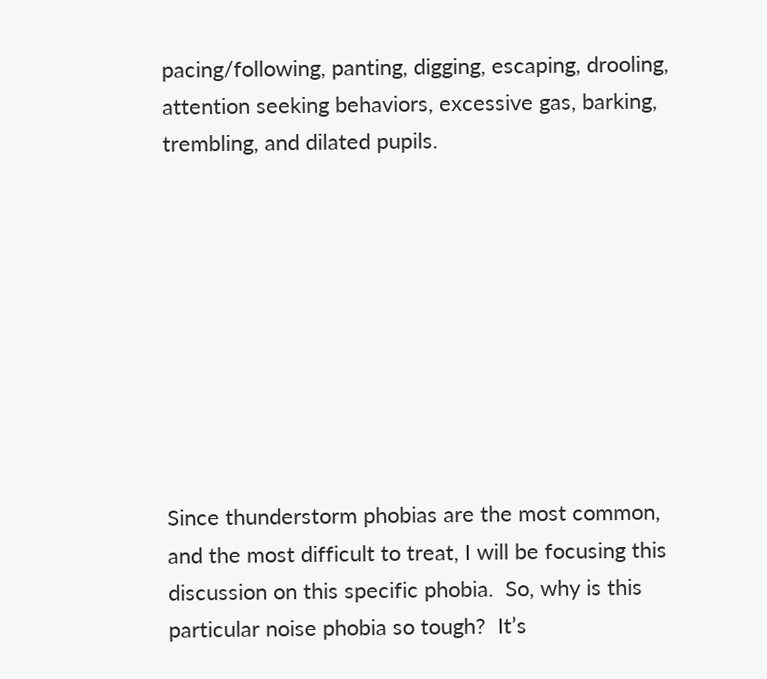pacing/following, panting, digging, escaping, drooling, attention seeking behaviors, excessive gas, barking, trembling, and dilated pupils.









Since thunderstorm phobias are the most common, and the most difficult to treat, I will be focusing this discussion on this specific phobia.  So, why is this particular noise phobia so tough?  It’s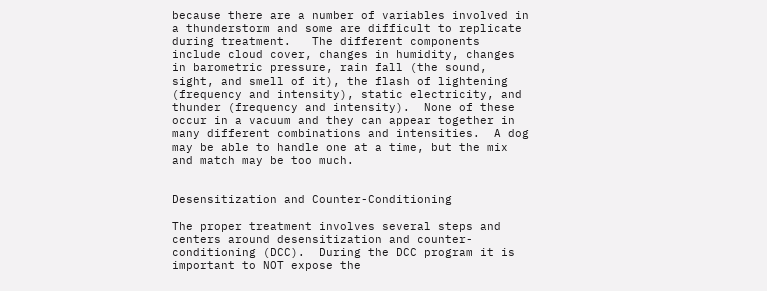because there are a number of variables involved in a thunderstorm and some are difficult to replicate during treatment.   The different components include cloud cover, changes in humidity, changes in barometric pressure, rain fall (the sound, sight, and smell of it), the flash of lightening (frequency and intensity), static electricity, and thunder (frequency and intensity).  None of these occur in a vacuum and they can appear together in many different combinations and intensities.  A dog may be able to handle one at a time, but the mix and match may be too much.


Desensitization and Counter-Conditioning

The proper treatment involves several steps and centers around desensitization and counter-conditioning (DCC).  During the DCC program it is important to NOT expose the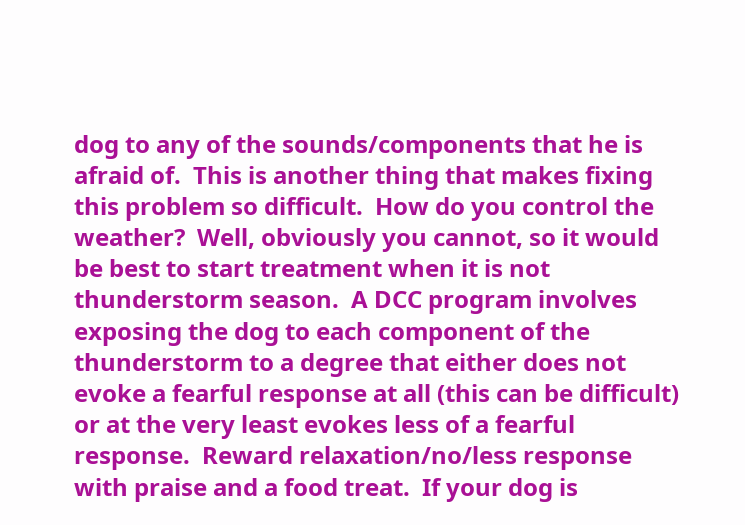dog to any of the sounds/components that he is afraid of.  This is another thing that makes fixing this problem so difficult.  How do you control the weather?  Well, obviously you cannot, so it would be best to start treatment when it is not thunderstorm season.  A DCC program involves exposing the dog to each component of the thunderstorm to a degree that either does not evoke a fearful response at all (this can be difficult) or at the very least evokes less of a fearful response.  Reward relaxation/no/less response with praise and a food treat.  If your dog is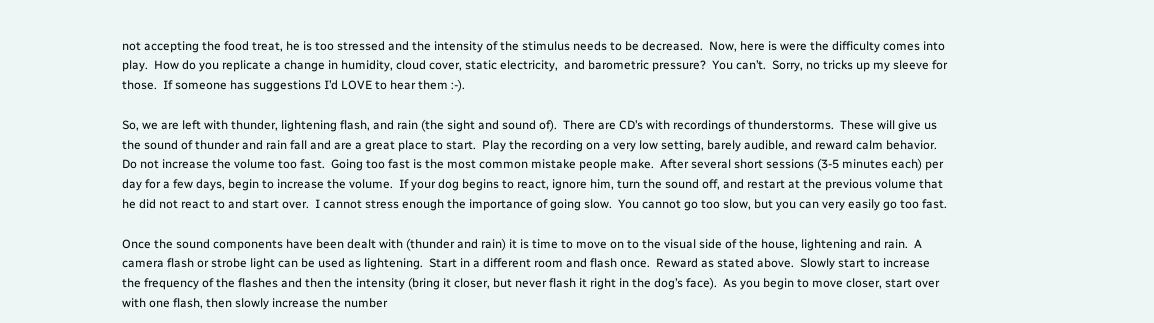not accepting the food treat, he is too stressed and the intensity of the stimulus needs to be decreased.  Now, here is were the difficulty comes into play.  How do you replicate a change in humidity, cloud cover, static electricity,  and barometric pressure?  You can’t.  Sorry, no tricks up my sleeve for those.  If someone has suggestions I’d LOVE to hear them :-).

So, we are left with thunder, lightening flash, and rain (the sight and sound of).  There are CD’s with recordings of thunderstorms.  These will give us the sound of thunder and rain fall and are a great place to start.  Play the recording on a very low setting, barely audible, and reward calm behavior.  Do not increase the volume too fast.  Going too fast is the most common mistake people make.  After several short sessions (3-5 minutes each) per day for a few days, begin to increase the volume.  If your dog begins to react, ignore him, turn the sound off, and restart at the previous volume that he did not react to and start over.  I cannot stress enough the importance of going slow.  You cannot go too slow, but you can very easily go too fast.

Once the sound components have been dealt with (thunder and rain) it is time to move on to the visual side of the house, lightening and rain.  A camera flash or strobe light can be used as lightening.  Start in a different room and flash once.  Reward as stated above.  Slowly start to increase the frequency of the flashes and then the intensity (bring it closer, but never flash it right in the dog’s face).  As you begin to move closer, start over with one flash, then slowly increase the number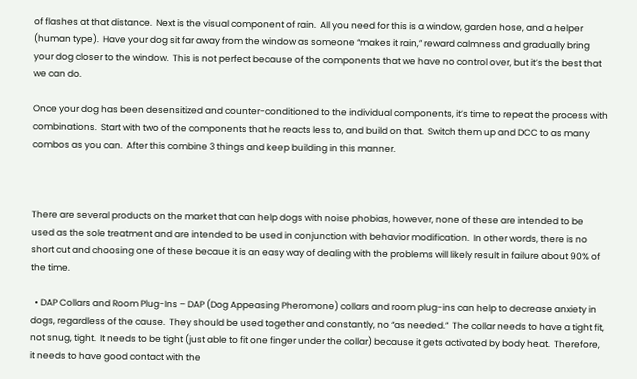of flashes at that distance.  Next is the visual component of rain.  All you need for this is a window, garden hose, and a helper (human type).  Have your dog sit far away from the window as someone “makes it rain,” reward calmness and gradually bring your dog closer to the window.  This is not perfect because of the components that we have no control over, but it’s the best that we can do.

Once your dog has been desensitized and counter-conditioned to the individual components, it’s time to repeat the process with combinations.  Start with two of the components that he reacts less to, and build on that.  Switch them up and DCC to as many combos as you can.  After this combine 3 things and keep building in this manner.



There are several products on the market that can help dogs with noise phobias, however, none of these are intended to be used as the sole treatment and are intended to be used in conjunction with behavior modification.  In other words, there is no short cut and choosing one of these becaue it is an easy way of dealing with the problems will likely result in failure about 90% of the time.

  • DAP Collars and Room Plug-Ins – DAP (Dog Appeasing Pheromone) collars and room plug-ins can help to decrease anxiety in dogs, regardless of the cause.  They should be used together and constantly, no “as needed.”  The collar needs to have a tight fit, not snug, tight.  It needs to be tight (just able to fit one finger under the collar) because it gets activated by body heat.  Therefore, it needs to have good contact with the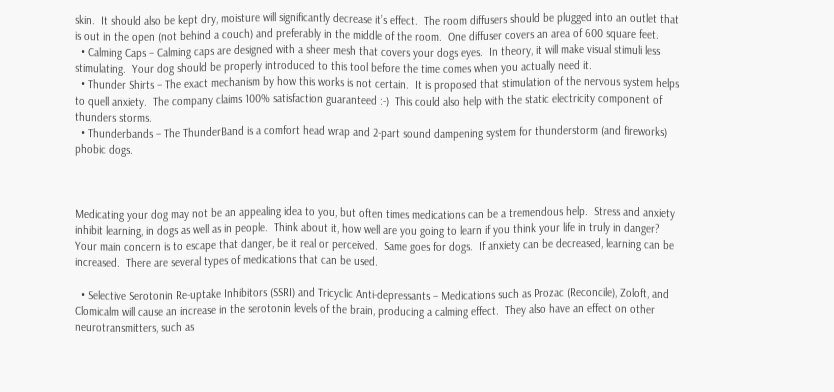skin.  It should also be kept dry, moisture will significantly decrease it’s effect.  The room diffusers should be plugged into an outlet that is out in the open (not behind a couch) and preferably in the middle of the room.  One diffuser covers an area of 600 square feet.
  • Calming Caps – Calming caps are designed with a sheer mesh that covers your dogs eyes.  In theory, it will make visual stimuli less stimulating.  Your dog should be properly introduced to this tool before the time comes when you actually need it.
  • Thunder Shirts – The exact mechanism by how this works is not certain.  It is proposed that stimulation of the nervous system helps to quell anxiety.  The company claims 100% satisfaction guaranteed :-)  This could also help with the static electricity component of thunders storms.
  • Thunderbands – The ThunderBand is a comfort head wrap and 2-part sound dampening system for thunderstorm (and fireworks) phobic dogs.



Medicating your dog may not be an appealing idea to you, but often times medications can be a tremendous help.  Stress and anxiety inhibit learning, in dogs as well as in people.  Think about it, how well are you going to learn if you think your life in truly in danger?  Your main concern is to escape that danger, be it real or perceived.  Same goes for dogs.  If anxiety can be decreased, learning can be increased.  There are several types of medications that can be used.

  • Selective Serotonin Re-uptake Inhibitors (SSRI) and Tricyclic Anti-depressants – Medications such as Prozac (Reconcile), Zoloft, and Clomicalm will cause an increase in the serotonin levels of the brain, producing a calming effect.  They also have an effect on other neurotransmitters, such as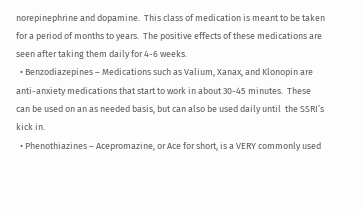norepinephrine and dopamine.  This class of medication is meant to be taken for a period of months to years.  The positive effects of these medications are seen after taking them daily for 4-6 weeks.
  • Benzodiazepines – Medications such as Valium, Xanax, and Klonopin are anti-anxiety medications that start to work in about 30-45 minutes.  These can be used on an as needed basis, but can also be used daily until  the SSRI’s kick in.
  • Phenothiazines – Acepromazine, or Ace for short, is a VERY commonly used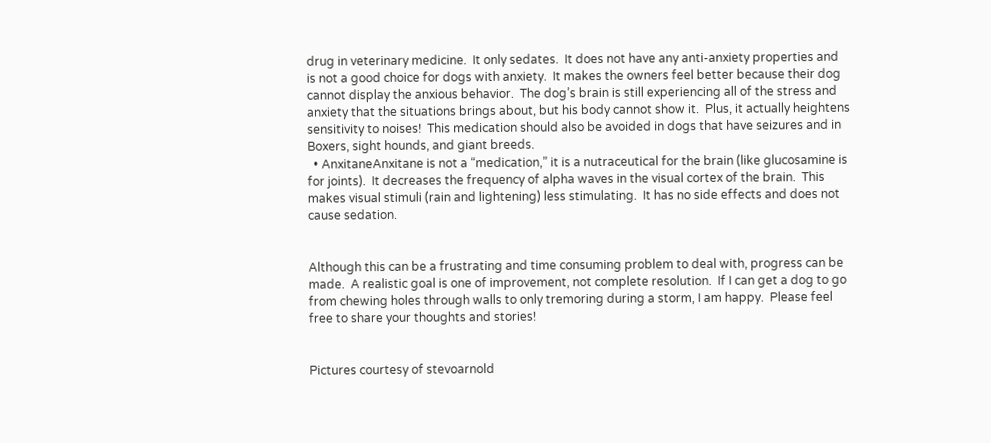drug in veterinary medicine.  It only sedates.  It does not have any anti-anxiety properties and is not a good choice for dogs with anxiety.  It makes the owners feel better because their dog cannot display the anxious behavior.  The dog’s brain is still experiencing all of the stress and anxiety that the situations brings about, but his body cannot show it.  Plus, it actually heightens sensitivity to noises!  This medication should also be avoided in dogs that have seizures and in Boxers, sight hounds, and giant breeds.
  • AnxitaneAnxitane is not a “medication,” it is a nutraceutical for the brain (like glucosamine is for joints).  It decreases the frequency of alpha waves in the visual cortex of the brain.  This makes visual stimuli (rain and lightening) less stimulating.  It has no side effects and does not cause sedation.


Although this can be a frustrating and time consuming problem to deal with, progress can be made.  A realistic goal is one of improvement, not complete resolution.  If I can get a dog to go from chewing holes through walls to only tremoring during a storm, I am happy.  Please feel free to share your thoughts and stories!


Pictures courtesy of stevoarnold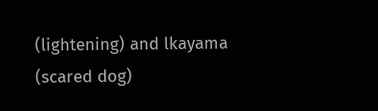(lightening) and lkayama (scared dog)